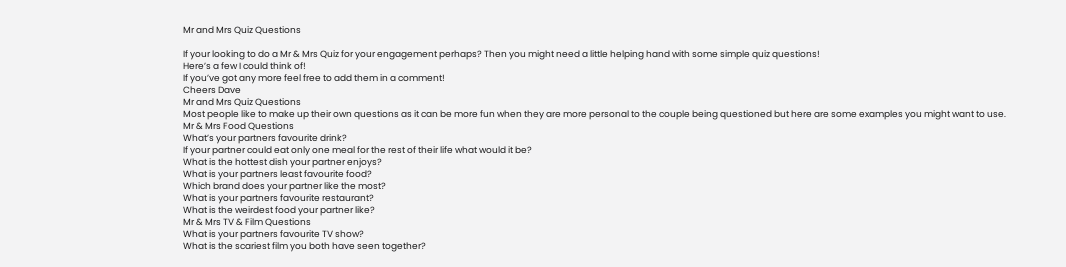Mr and Mrs Quiz Questions

If your looking to do a Mr & Mrs Quiz for your engagement perhaps? Then you might need a little helping hand with some simple quiz questions!
Here’s a few I could think of!
If you’ve got any more feel free to add them in a comment!
Cheers Dave
Mr and Mrs Quiz Questions
Most people like to make up their own questions as it can be more fun when they are more personal to the couple being questioned but here are some examples you might want to use.
Mr & Mrs Food Questions
What’s your partners favourite drink?
If your partner could eat only one meal for the rest of their life what would it be?
What is the hottest dish your partner enjoys?
What is your partners least favourite food?
Which brand does your partner like the most?
What is your partners favourite restaurant?
What is the weirdest food your partner like?
Mr & Mrs TV & Film Questions
What is your partners favourite TV show?
What is the scariest film you both have seen together?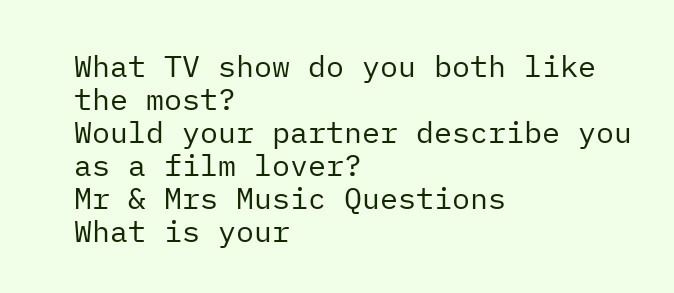What TV show do you both like the most?
Would your partner describe you as a film lover?
Mr & Mrs Music Questions
What is your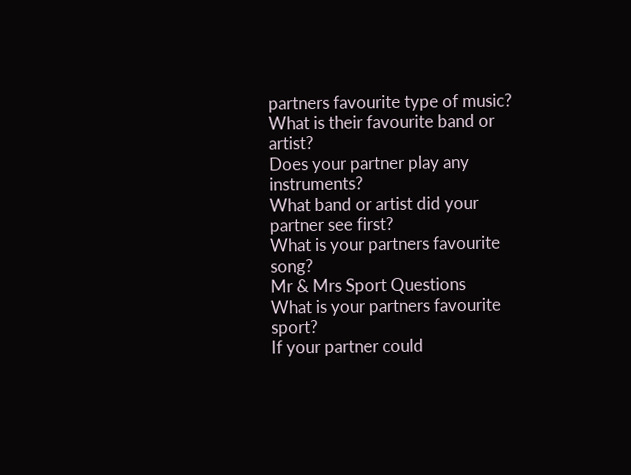partners favourite type of music?
What is their favourite band or artist?
Does your partner play any instruments?
What band or artist did your partner see first?
What is your partners favourite song?
Mr & Mrs Sport Questions
What is your partners favourite sport?
If your partner could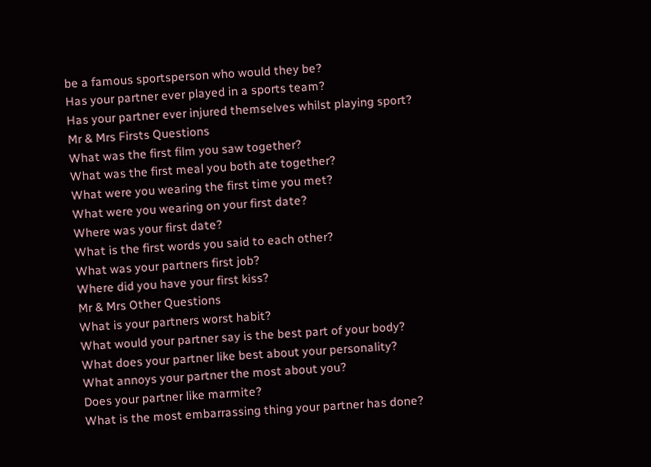be a famous sportsperson who would they be?
Has your partner ever played in a sports team?
Has your partner ever injured themselves whilst playing sport?
Mr & Mrs Firsts Questions
What was the first film you saw together?
What was the first meal you both ate together?
What were you wearing the first time you met?
What were you wearing on your first date?
Where was your first date?
What is the first words you said to each other?
What was your partners first job?
Where did you have your first kiss?
Mr & Mrs Other Questions
What is your partners worst habit?
What would your partner say is the best part of your body?
What does your partner like best about your personality?
What annoys your partner the most about you?
Does your partner like marmite?
What is the most embarrassing thing your partner has done?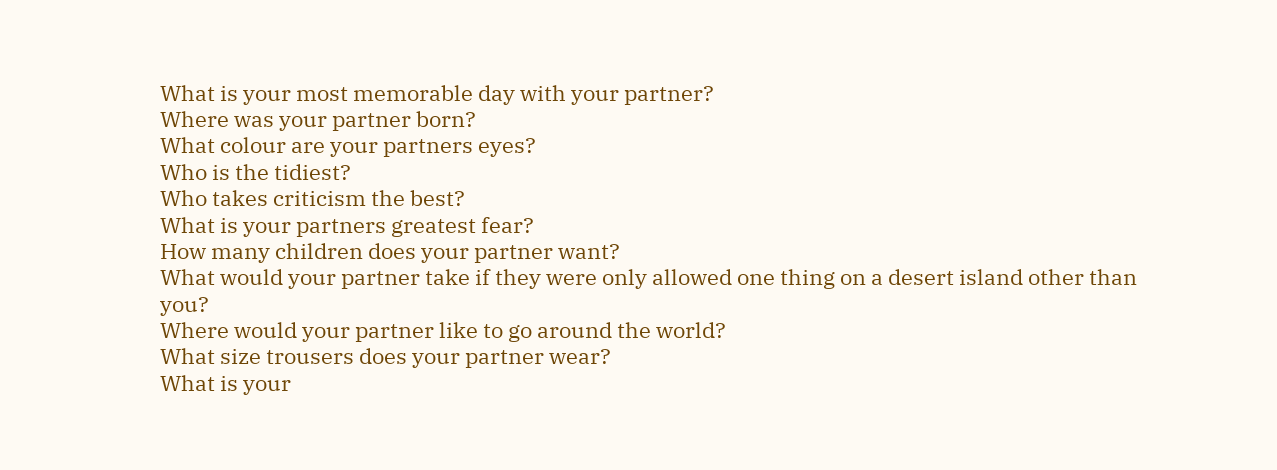What is your most memorable day with your partner?
Where was your partner born?
What colour are your partners eyes?
Who is the tidiest?
Who takes criticism the best?
What is your partners greatest fear?
How many children does your partner want?
What would your partner take if they were only allowed one thing on a desert island other than you?
Where would your partner like to go around the world?
What size trousers does your partner wear?
What is your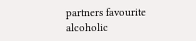partners favourite alcoholic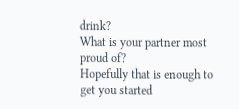drink?
What is your partner most proud of?
Hopefully that is enough to get you started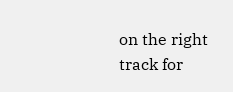on the right track for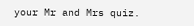your Mr and Mrs quiz.